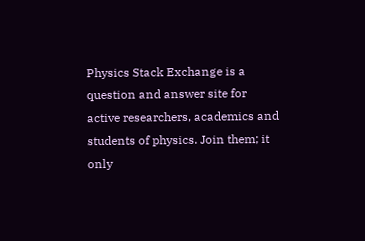Physics Stack Exchange is a question and answer site for active researchers, academics and students of physics. Join them; it only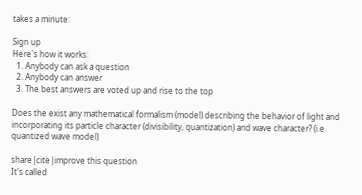takes a minute:

Sign up
Here's how it works:
  1. Anybody can ask a question
  2. Anybody can answer
  3. The best answers are voted up and rise to the top

Does the exist any mathematical formalism (model) describing the behavior of light and incorporating its particle character (divisibility, quantization) and wave character? (i.e. quantized wave model)

share|cite|improve this question
It's called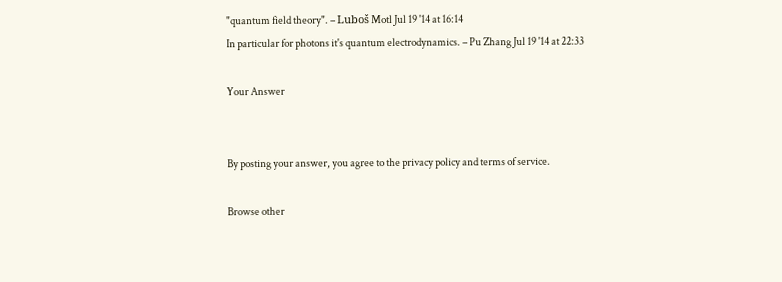"quantum field theory". – Luboš Motl Jul 19 '14 at 16:14
In particular for photons it's quantum electrodynamics. – Pu Zhang Jul 19 '14 at 22:33

Your Answer


By posting your answer, you agree to the privacy policy and terms of service.

Browse other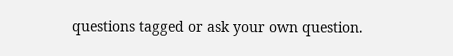questions tagged or ask your own question.